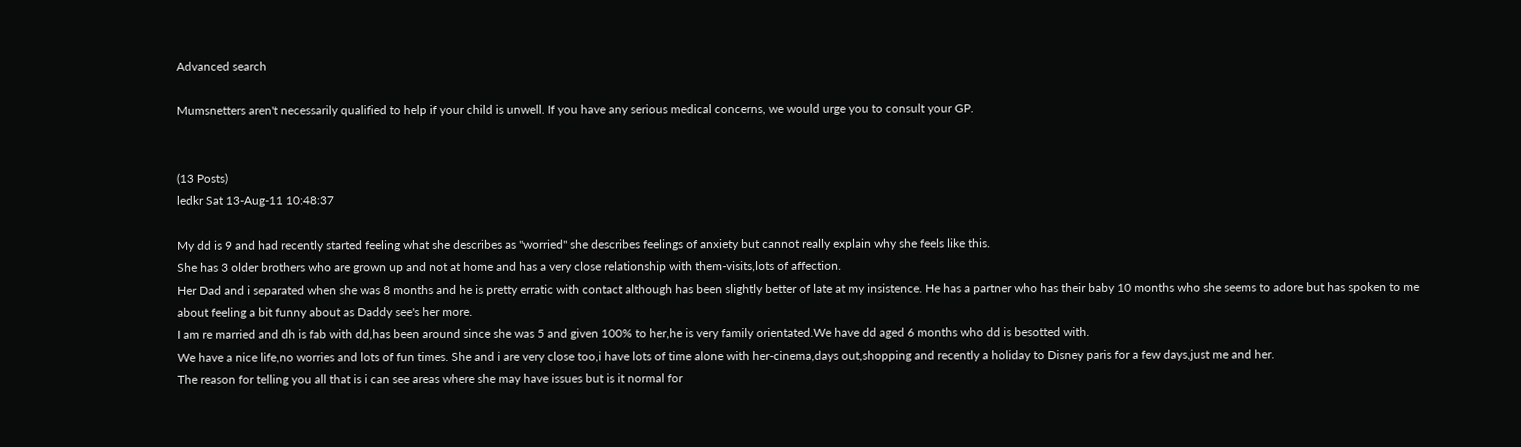Advanced search

Mumsnetters aren't necessarily qualified to help if your child is unwell. If you have any serious medical concerns, we would urge you to consult your GP.


(13 Posts)
ledkr Sat 13-Aug-11 10:48:37

My dd is 9 and had recently started feeling what she describes as "worried" she describes feelings of anxiety but cannot really explain why she feels like this.
She has 3 older brothers who are grown up and not at home and has a very close relationship with them-visits,lots of affection.
Her Dad and i separated when she was 8 months and he is pretty erratic with contact although has been slightly better of late at my insistence. He has a partner who has their baby 10 months who she seems to adore but has spoken to me about feeling a bit funny about as Daddy see's her more.
I am re married and dh is fab with dd,has been around since she was 5 and given 100% to her,he is very family orientated.We have dd aged 6 months who dd is besotted with.
We have a nice life,no worries and lots of fun times. She and i are very close too,i have lots of time alone with her-cinema,days out,shopping and recently a holiday to Disney paris for a few days,just me and her.
The reason for telling you all that is i can see areas where she may have issues but is it normal for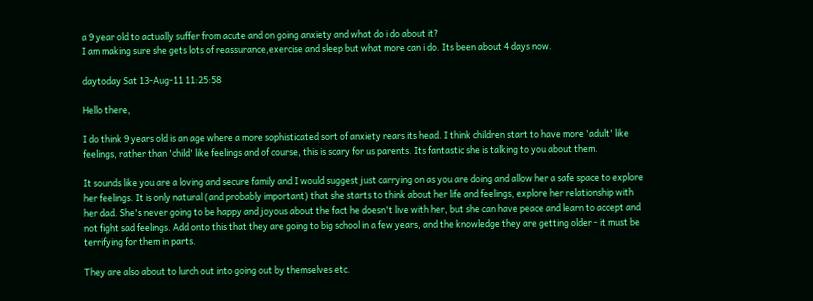a 9 year old to actually suffer from acute and on going anxiety and what do i do about it?
I am making sure she gets lots of reassurance,exercise and sleep but what more can i do. Its been about 4 days now.

daytoday Sat 13-Aug-11 11:25:58

Hello there,

I do think 9 years old is an age where a more sophisticated sort of anxiety rears its head. I think children start to have more 'adult' like feelings, rather than 'child' like feelings and of course, this is scary for us parents. Its fantastic she is talking to you about them.

It sounds like you are a loving and secure family and I would suggest just carrying on as you are doing and allow her a safe space to explore her feelings. It is only natural (and probably important) that she starts to think about her life and feelings, explore her relationship with her dad. She's never going to be happy and joyous about the fact he doesn't live with her, but she can have peace and learn to accept and not fight sad feelings. Add onto this that they are going to big school in a few years, and the knowledge they are getting older - it must be terrifying for them in parts.

They are also about to lurch out into going out by themselves etc.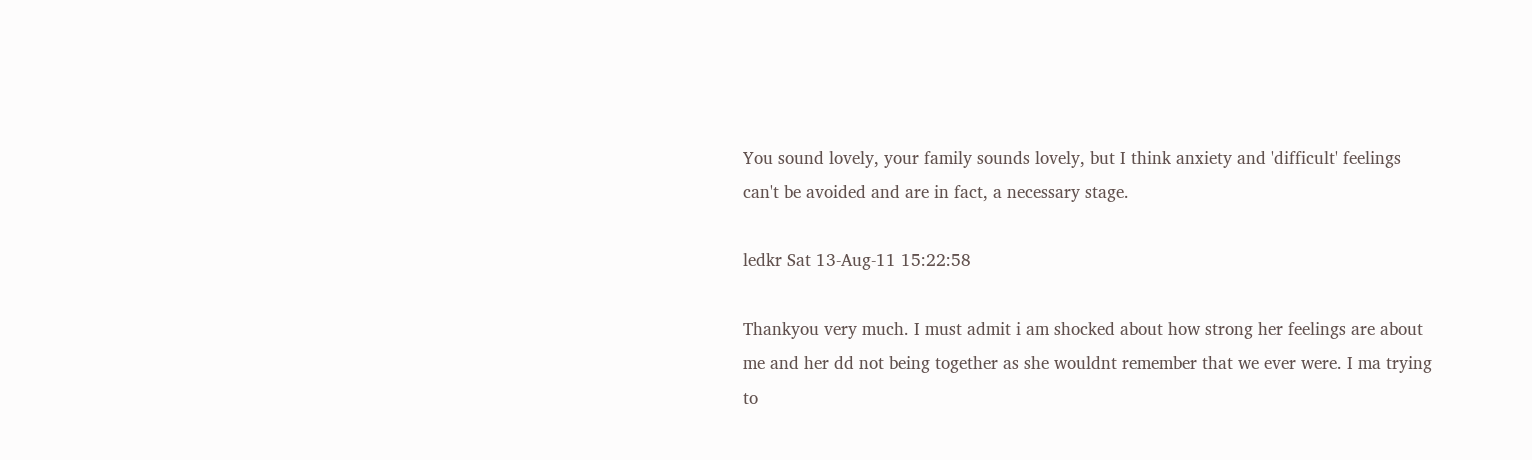You sound lovely, your family sounds lovely, but I think anxiety and 'difficult' feelings can't be avoided and are in fact, a necessary stage.

ledkr Sat 13-Aug-11 15:22:58

Thankyou very much. I must admit i am shocked about how strong her feelings are about me and her dd not being together as she wouldnt remember that we ever were. I ma trying to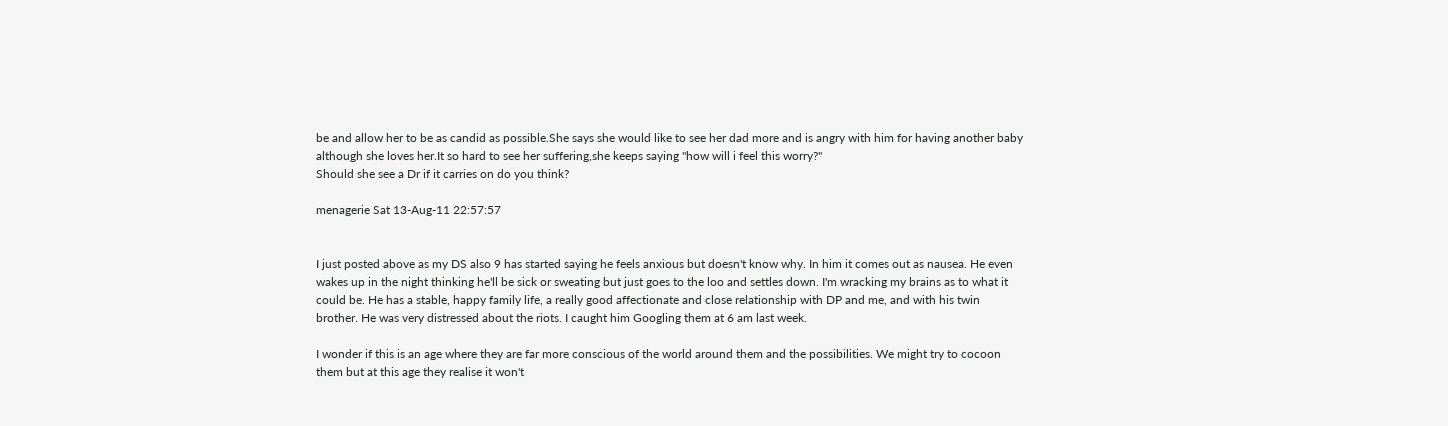be and allow her to be as candid as possible.She says she would like to see her dad more and is angry with him for having another baby although she loves her.It so hard to see her suffering,she keeps saying "how will i feel this worry?"
Should she see a Dr if it carries on do you think?

menagerie Sat 13-Aug-11 22:57:57


I just posted above as my DS also 9 has started saying he feels anxious but doesn't know why. In him it comes out as nausea. He even wakes up in the night thinking he'll be sick or sweating but just goes to the loo and settles down. I'm wracking my brains as to what it could be. He has a stable, happy family life, a really good affectionate and close relationship with DP and me, and with his twin brother. He was very distressed about the riots. I caught him Googling them at 6 am last week.

I wonder if this is an age where they are far more conscious of the world around them and the possibilities. We might try to cocoon them but at this age they realise it won't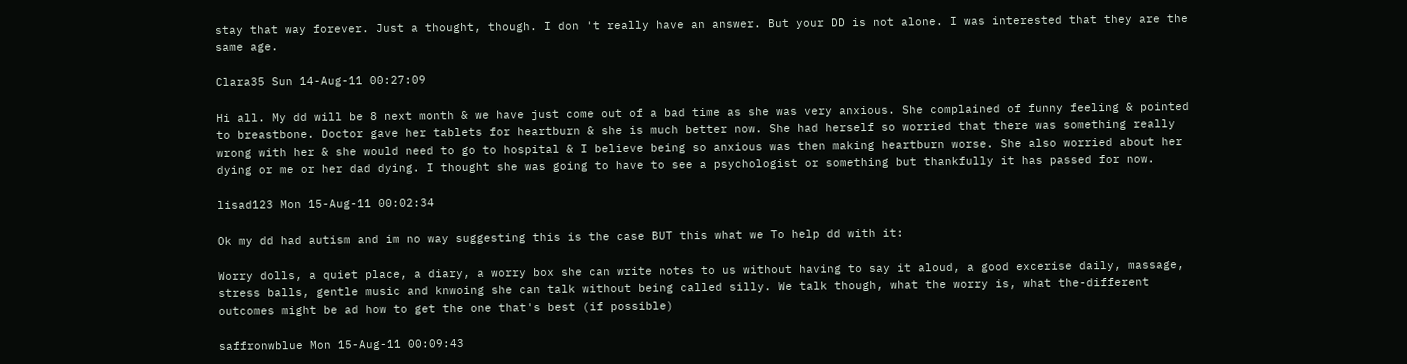stay that way forever. Just a thought, though. I don 't really have an answer. But your DD is not alone. I was interested that they are the same age.

Clara35 Sun 14-Aug-11 00:27:09

Hi all. My dd will be 8 next month & we have just come out of a bad time as she was very anxious. She complained of funny feeling & pointed to breastbone. Doctor gave her tablets for heartburn & she is much better now. She had herself so worried that there was something really wrong with her & she would need to go to hospital & I believe being so anxious was then making heartburn worse. She also worried about her dying or me or her dad dying. I thought she was going to have to see a psychologist or something but thankfully it has passed for now.

lisad123 Mon 15-Aug-11 00:02:34

Ok my dd had autism and im no way suggesting this is the case BUT this what we To help dd with it:

Worry dolls, a quiet place, a diary, a worry box she can write notes to us without having to say it aloud, a good excerise daily, massage, stress balls, gentle music and knwoing she can talk without being called silly. We talk though, what the worry is, what the-different outcomes might be ad how to get the one that's best (if possible)

saffronwblue Mon 15-Aug-11 00:09:43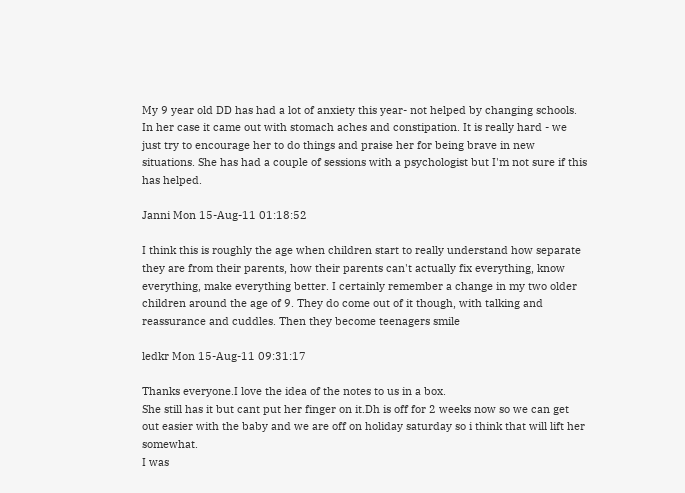My 9 year old DD has had a lot of anxiety this year- not helped by changing schools. In her case it came out with stomach aches and constipation. It is really hard - we just try to encourage her to do things and praise her for being brave in new situations. She has had a couple of sessions with a psychologist but I'm not sure if this has helped.

Janni Mon 15-Aug-11 01:18:52

I think this is roughly the age when children start to really understand how separate they are from their parents, how their parents can't actually fix everything, know everything, make everything better. I certainly remember a change in my two older children around the age of 9. They do come out of it though, with talking and reassurance and cuddles. Then they become teenagers smile

ledkr Mon 15-Aug-11 09:31:17

Thanks everyone.I love the idea of the notes to us in a box.
She still has it but cant put her finger on it.Dh is off for 2 weeks now so we can get out easier with the baby and we are off on holiday saturday so i think that will lift her somewhat.
I was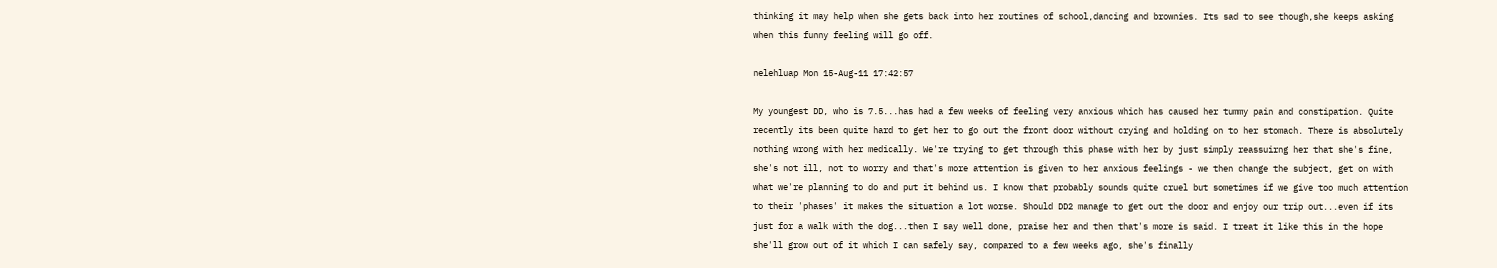thinking it may help when she gets back into her routines of school,dancing and brownies. Its sad to see though,she keeps asking when this funny feeling will go off.

nelehluap Mon 15-Aug-11 17:42:57

My youngest DD, who is 7.5...has had a few weeks of feeling very anxious which has caused her tummy pain and constipation. Quite recently its been quite hard to get her to go out the front door without crying and holding on to her stomach. There is absolutely nothing wrong with her medically. We're trying to get through this phase with her by just simply reassuirng her that she's fine, she's not ill, not to worry and that's more attention is given to her anxious feelings - we then change the subject, get on with what we're planning to do and put it behind us. I know that probably sounds quite cruel but sometimes if we give too much attention to their 'phases' it makes the situation a lot worse. Should DD2 manage to get out the door and enjoy our trip out...even if its just for a walk with the dog...then I say well done, praise her and then that's more is said. I treat it like this in the hope she'll grow out of it which I can safely say, compared to a few weeks ago, she's finally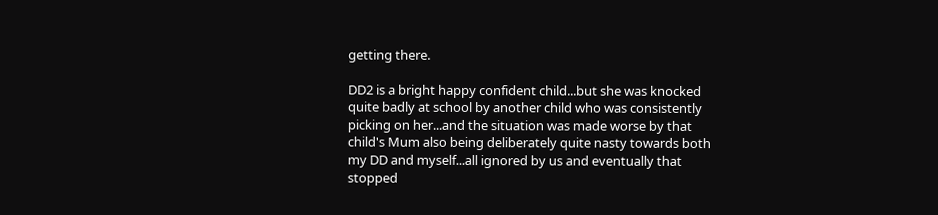getting there.

DD2 is a bright happy confident child...but she was knocked quite badly at school by another child who was consistently picking on her...and the situation was made worse by that child's Mum also being deliberately quite nasty towards both my DD and myself...all ignored by us and eventually that stopped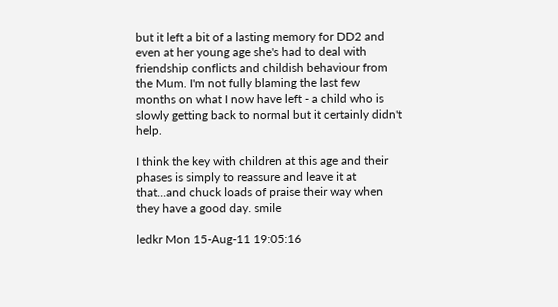but it left a bit of a lasting memory for DD2 and even at her young age she's had to deal with friendship conflicts and childish behaviour from the Mum. I'm not fully blaming the last few months on what I now have left - a child who is slowly getting back to normal but it certainly didn't help.

I think the key with children at this age and their phases is simply to reassure and leave it at that...and chuck loads of praise their way when they have a good day. smile

ledkr Mon 15-Aug-11 19:05:16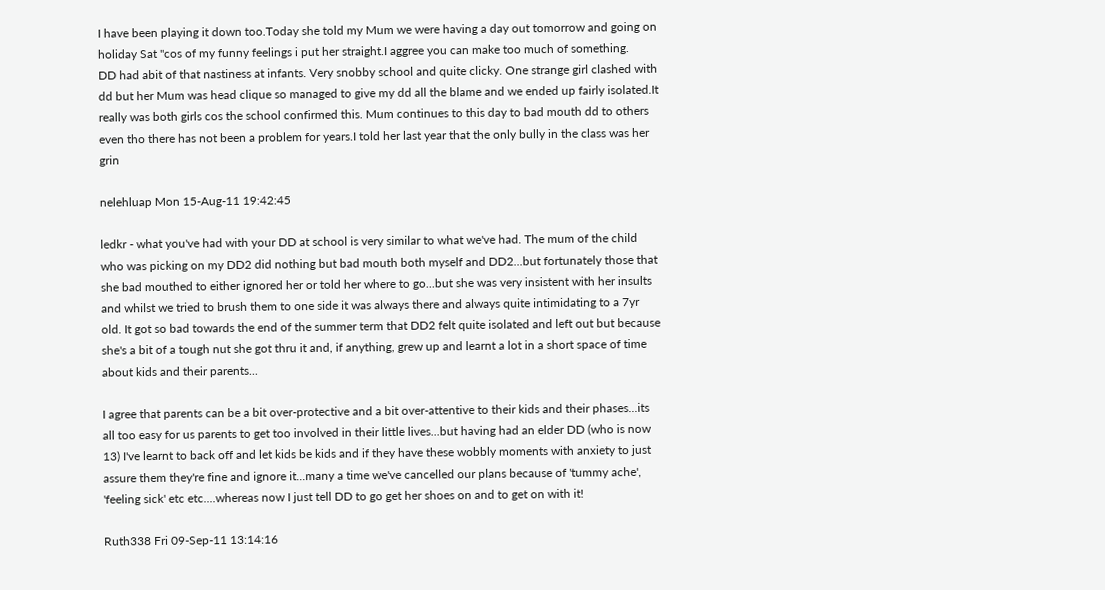I have been playing it down too.Today she told my Mum we were having a day out tomorrow and going on holiday Sat "cos of my funny feelings i put her straight.I aggree you can make too much of something.
DD had abit of that nastiness at infants. Very snobby school and quite clicky. One strange girl clashed with dd but her Mum was head clique so managed to give my dd all the blame and we ended up fairly isolated.It really was both girls cos the school confirmed this. Mum continues to this day to bad mouth dd to others even tho there has not been a problem for years.I told her last year that the only bully in the class was her grin

nelehluap Mon 15-Aug-11 19:42:45

ledkr - what you've had with your DD at school is very similar to what we've had. The mum of the child who was picking on my DD2 did nothing but bad mouth both myself and DD2...but fortunately those that she bad mouthed to either ignored her or told her where to go...but she was very insistent with her insults and whilst we tried to brush them to one side it was always there and always quite intimidating to a 7yr old. It got so bad towards the end of the summer term that DD2 felt quite isolated and left out but because she's a bit of a tough nut she got thru it and, if anything, grew up and learnt a lot in a short space of time about kids and their parents...

I agree that parents can be a bit over-protective and a bit over-attentive to their kids and their phases...its all too easy for us parents to get too involved in their little lives...but having had an elder DD (who is now 13) I've learnt to back off and let kids be kids and if they have these wobbly moments with anxiety to just assure them they're fine and ignore it...many a time we've cancelled our plans because of 'tummy ache', 'feeling sick' etc etc....whereas now I just tell DD to go get her shoes on and to get on with it!

Ruth338 Fri 09-Sep-11 13:14:16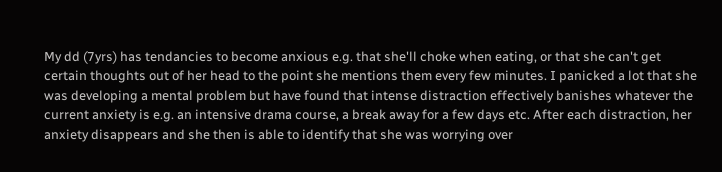My dd (7yrs) has tendancies to become anxious e.g. that she'll choke when eating, or that she can't get certain thoughts out of her head to the point she mentions them every few minutes. I panicked a lot that she was developing a mental problem but have found that intense distraction effectively banishes whatever the current anxiety is e.g. an intensive drama course, a break away for a few days etc. After each distraction, her anxiety disappears and she then is able to identify that she was worrying over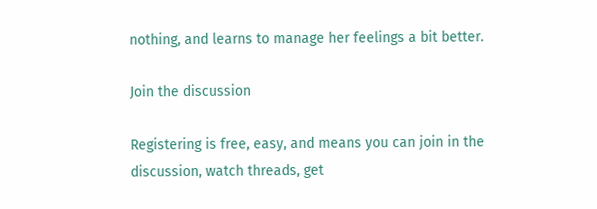nothing, and learns to manage her feelings a bit better.

Join the discussion

Registering is free, easy, and means you can join in the discussion, watch threads, get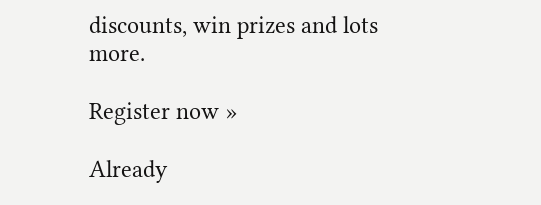discounts, win prizes and lots more.

Register now »

Already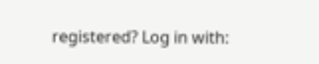registered? Log in with: